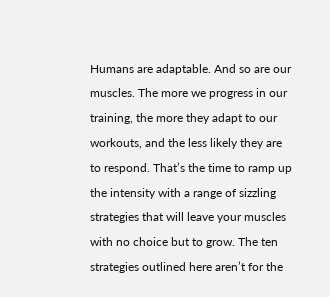Humans are adaptable. And so are our muscles. The more we progress in our training, the more they adapt to our workouts, and the less likely they are to respond. That’s the time to ramp up the intensity with a range of sizzling strategies that will leave your muscles with no choice but to grow. The ten strategies outlined here aren’t for the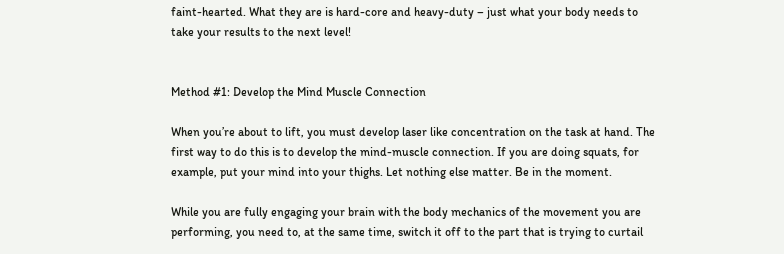faint-hearted. What they are is hard-core and heavy-duty – just what your body needs to take your results to the next level!


Method #1: Develop the Mind Muscle Connection

When you’re about to lift, you must develop laser like concentration on the task at hand. The first way to do this is to develop the mind-muscle connection. If you are doing squats, for example, put your mind into your thighs. Let nothing else matter. Be in the moment.

While you are fully engaging your brain with the body mechanics of the movement you are performing, you need to, at the same time, switch it off to the part that is trying to curtail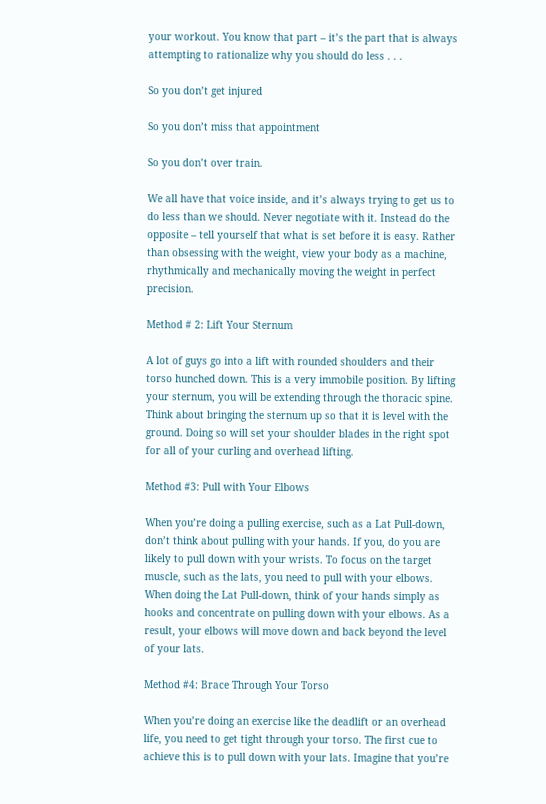your workout. You know that part – it’s the part that is always attempting to rationalize why you should do less . . .

So you don’t get injured

So you don’t miss that appointment

So you don’t over train.

We all have that voice inside, and it’s always trying to get us to do less than we should. Never negotiate with it. Instead do the opposite – tell yourself that what is set before it is easy. Rather than obsessing with the weight, view your body as a machine, rhythmically and mechanically moving the weight in perfect precision.

Method # 2: Lift Your Sternum

A lot of guys go into a lift with rounded shoulders and their torso hunched down. This is a very immobile position. By lifting your sternum, you will be extending through the thoracic spine. Think about bringing the sternum up so that it is level with the ground. Doing so will set your shoulder blades in the right spot for all of your curling and overhead lifting.

Method #3: Pull with Your Elbows

When you’re doing a pulling exercise, such as a Lat Pull-down, don’t think about pulling with your hands. If you, do you are likely to pull down with your wrists. To focus on the target muscle, such as the lats, you need to pull with your elbows. When doing the Lat Pull-down, think of your hands simply as hooks and concentrate on pulling down with your elbows. As a result, your elbows will move down and back beyond the level of your lats.

Method #4: Brace Through Your Torso

When you’re doing an exercise like the deadlift or an overhead life, you need to get tight through your torso. The first cue to achieve this is to pull down with your lats. Imagine that you’re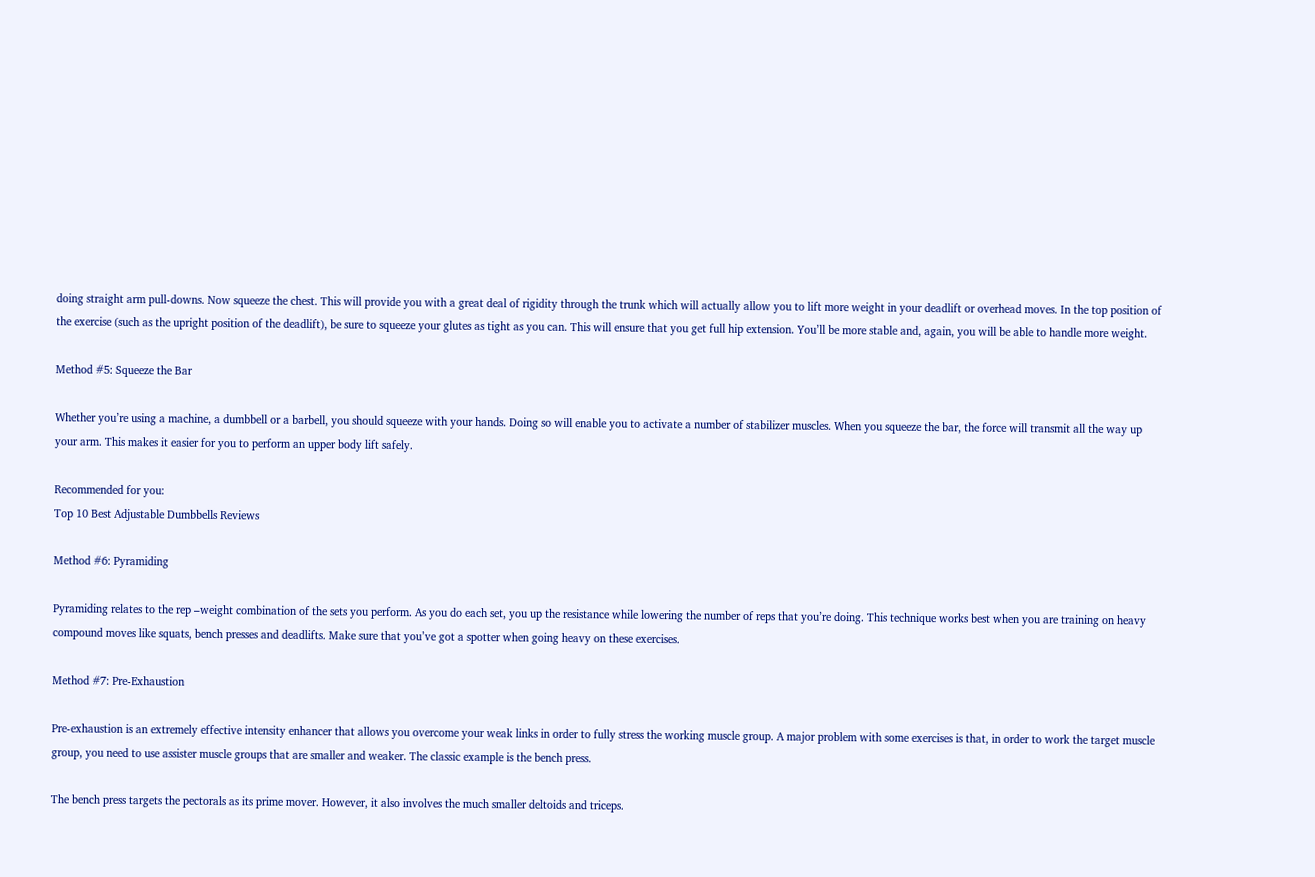doing straight arm pull-downs. Now squeeze the chest. This will provide you with a great deal of rigidity through the trunk which will actually allow you to lift more weight in your deadlift or overhead moves. In the top position of the exercise (such as the upright position of the deadlift), be sure to squeeze your glutes as tight as you can. This will ensure that you get full hip extension. You’ll be more stable and, again, you will be able to handle more weight.

Method #5: Squeeze the Bar

Whether you’re using a machine, a dumbbell or a barbell, you should squeeze with your hands. Doing so will enable you to activate a number of stabilizer muscles. When you squeeze the bar, the force will transmit all the way up your arm. This makes it easier for you to perform an upper body lift safely.

Recommended for you:
Top 10 Best Adjustable Dumbbells Reviews

Method #6: Pyramiding

Pyramiding relates to the rep –weight combination of the sets you perform. As you do each set, you up the resistance while lowering the number of reps that you’re doing. This technique works best when you are training on heavy compound moves like squats, bench presses and deadlifts. Make sure that you’ve got a spotter when going heavy on these exercises.

Method #7: Pre-Exhaustion

Pre-exhaustion is an extremely effective intensity enhancer that allows you overcome your weak links in order to fully stress the working muscle group. A major problem with some exercises is that, in order to work the target muscle group, you need to use assister muscle groups that are smaller and weaker. The classic example is the bench press.

The bench press targets the pectorals as its prime mover. However, it also involves the much smaller deltoids and triceps.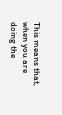This means that, when you are doing the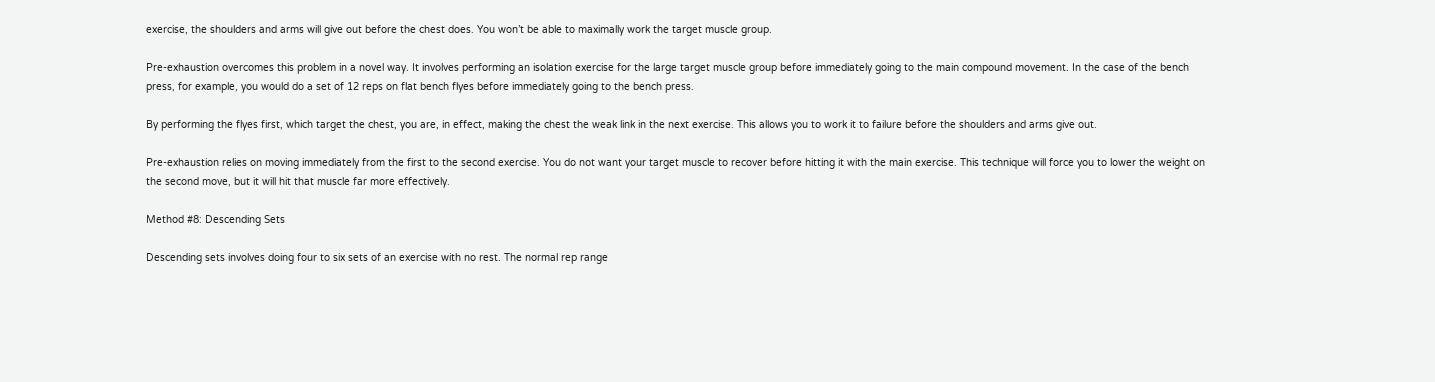exercise, the shoulders and arms will give out before the chest does. You won’t be able to maximally work the target muscle group.

Pre-exhaustion overcomes this problem in a novel way. It involves performing an isolation exercise for the large target muscle group before immediately going to the main compound movement. In the case of the bench press, for example, you would do a set of 12 reps on flat bench flyes before immediately going to the bench press.

By performing the flyes first, which target the chest, you are, in effect, making the chest the weak link in the next exercise. This allows you to work it to failure before the shoulders and arms give out.

Pre-exhaustion relies on moving immediately from the first to the second exercise. You do not want your target muscle to recover before hitting it with the main exercise. This technique will force you to lower the weight on the second move, but it will hit that muscle far more effectively.

Method #8: Descending Sets

Descending sets involves doing four to six sets of an exercise with no rest. The normal rep range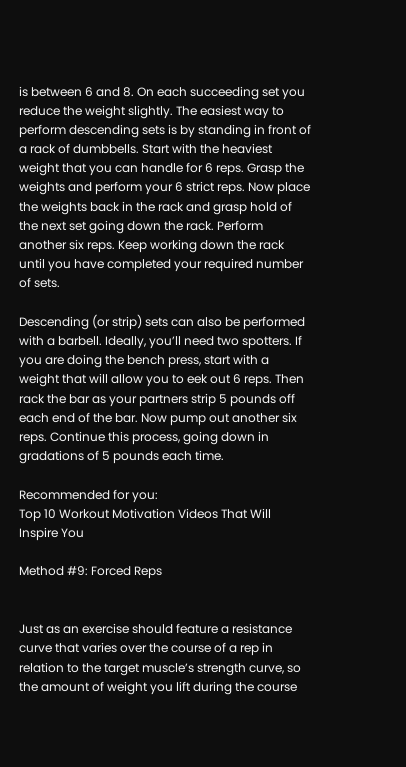is between 6 and 8. On each succeeding set you reduce the weight slightly. The easiest way to perform descending sets is by standing in front of a rack of dumbbells. Start with the heaviest weight that you can handle for 6 reps. Grasp the weights and perform your 6 strict reps. Now place the weights back in the rack and grasp hold of the next set going down the rack. Perform another six reps. Keep working down the rack until you have completed your required number of sets.

Descending (or strip) sets can also be performed with a barbell. Ideally, you’ll need two spotters. If you are doing the bench press, start with a weight that will allow you to eek out 6 reps. Then rack the bar as your partners strip 5 pounds off each end of the bar. Now pump out another six reps. Continue this process, going down in gradations of 5 pounds each time.

Recommended for you:
Top 10 Workout Motivation Videos That Will Inspire You

Method #9: Forced Reps


Just as an exercise should feature a resistance curve that varies over the course of a rep in relation to the target muscle’s strength curve, so the amount of weight you lift during the course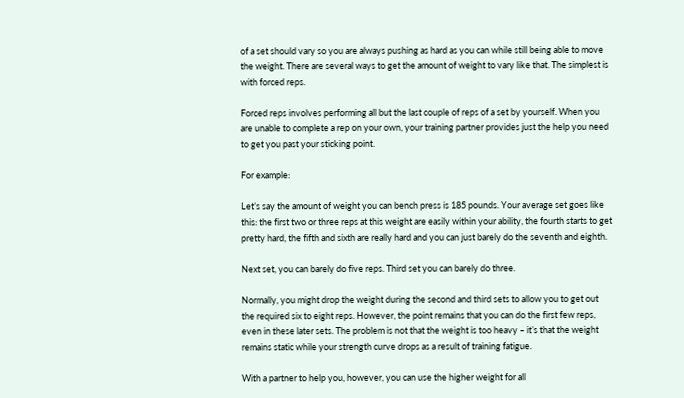of a set should vary so you are always pushing as hard as you can while still being able to move the weight. There are several ways to get the amount of weight to vary like that. The simplest is with forced reps.

Forced reps involves performing all but the last couple of reps of a set by yourself. When you are unable to complete a rep on your own, your training partner provides just the help you need to get you past your sticking point.

For example:

Let’s say the amount of weight you can bench press is 185 pounds. Your average set goes like this: the first two or three reps at this weight are easily within your ability, the fourth starts to get pretty hard, the fifth and sixth are really hard and you can just barely do the seventh and eighth.

Next set, you can barely do five reps. Third set you can barely do three.

Normally, you might drop the weight during the second and third sets to allow you to get out the required six to eight reps. However, the point remains that you can do the first few reps, even in these later sets. The problem is not that the weight is too heavy – it’s that the weight remains static while your strength curve drops as a result of training fatigue.

With a partner to help you, however, you can use the higher weight for all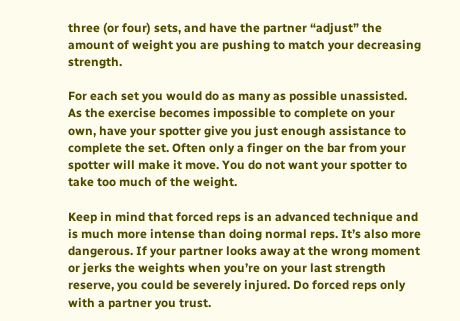three (or four) sets, and have the partner “adjust” the amount of weight you are pushing to match your decreasing strength.

For each set you would do as many as possible unassisted. As the exercise becomes impossible to complete on your own, have your spotter give you just enough assistance to complete the set. Often only a finger on the bar from your spotter will make it move. You do not want your spotter to take too much of the weight.

Keep in mind that forced reps is an advanced technique and is much more intense than doing normal reps. It’s also more dangerous. If your partner looks away at the wrong moment or jerks the weights when you’re on your last strength reserve, you could be severely injured. Do forced reps only with a partner you trust.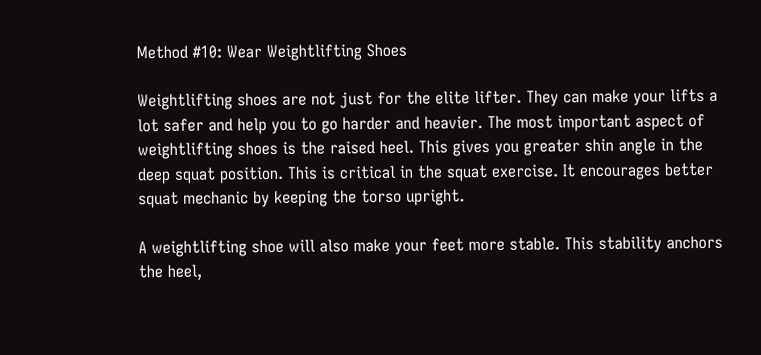Method #10: Wear Weightlifting Shoes

Weightlifting shoes are not just for the elite lifter. They can make your lifts a lot safer and help you to go harder and heavier. The most important aspect of weightlifting shoes is the raised heel. This gives you greater shin angle in the deep squat position. This is critical in the squat exercise. It encourages better squat mechanic by keeping the torso upright.

A weightlifting shoe will also make your feet more stable. This stability anchors the heel,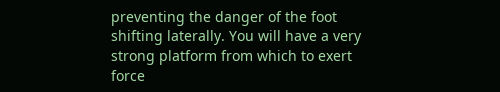preventing the danger of the foot shifting laterally. You will have a very strong platform from which to exert force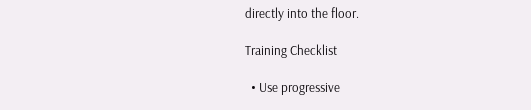directly into the floor.

Training Checklist

  • Use progressive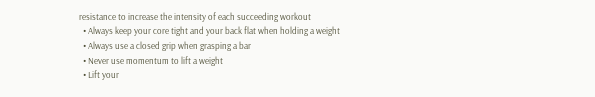resistance to increase the intensity of each succeeding workout
  • Always keep your core tight and your back flat when holding a weight
  • Always use a closed grip when grasping a bar
  • Never use momentum to lift a weight
  • Lift your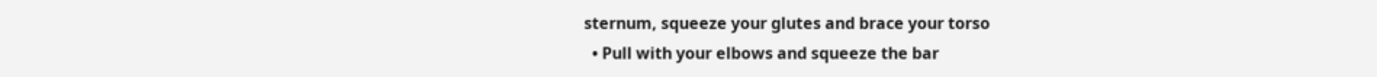sternum, squeeze your glutes and brace your torso
  • Pull with your elbows and squeeze the bar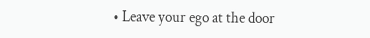• Leave your ego at the door